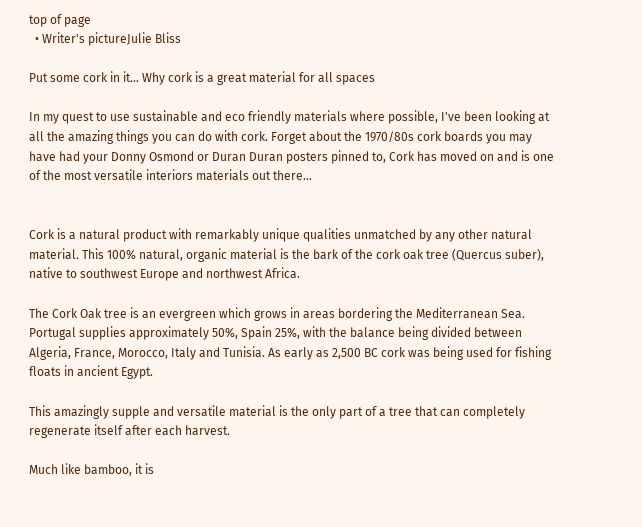top of page
  • Writer's pictureJulie Bliss

Put some cork in it… Why cork is a great material for all spaces

In my quest to use sustainable and eco friendly materials where possible, I've been looking at all the amazing things you can do with cork. Forget about the 1970/80s cork boards you may have had your Donny Osmond or Duran Duran posters pinned to, Cork has moved on and is one of the most versatile interiors materials out there...


Cork is a natural product with remarkably unique qualities unmatched by any other natural material. This 100% natural, organic material is the bark of the cork oak tree (Quercus suber), native to southwest Europe and northwest Africa.

The Cork Oak tree is an evergreen which grows in areas bordering the Mediterranean Sea. Portugal supplies approximately 50%, Spain 25%, with the balance being divided between Algeria, France, Morocco, Italy and Tunisia. As early as 2,500 BC cork was being used for fishing floats in ancient Egypt.

This amazingly supple and versatile material is the only part of a tree that can completely regenerate itself after each harvest.

Much like bamboo, it is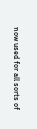now used for all sorts of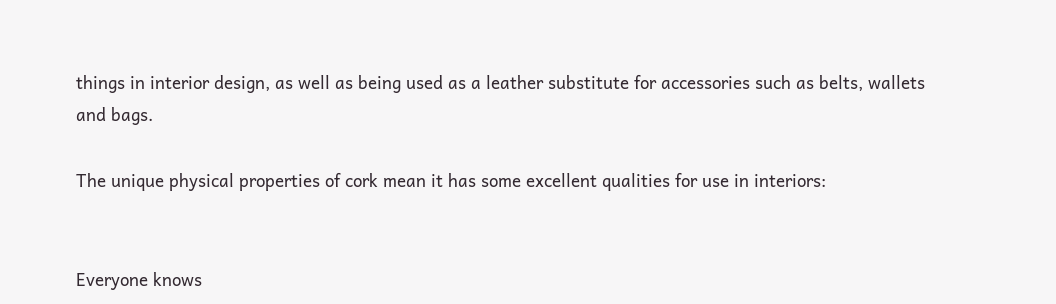things in interior design, as well as being used as a leather substitute for accessories such as belts, wallets and bags.

The unique physical properties of cork mean it has some excellent qualities for use in interiors:


Everyone knows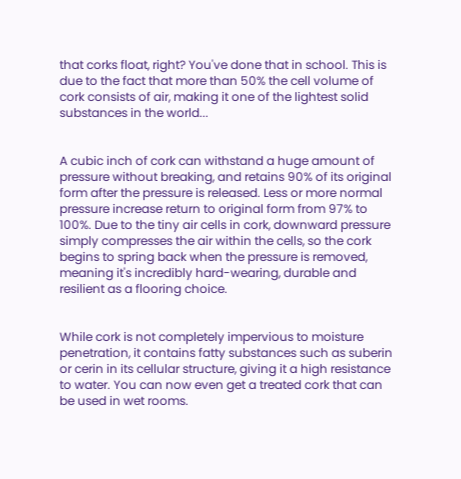that corks float, right? You've done that in school. This is due to the fact that more than 50% the cell volume of cork consists of air, making it one of the lightest solid substances in the world...


A cubic inch of cork can withstand a huge amount of pressure without breaking, and retains 90% of its original form after the pressure is released. Less or more normal pressure increase return to original form from 97% to 100%. Due to the tiny air cells in cork, downward pressure simply compresses the air within the cells, so the cork begins to spring back when the pressure is removed, meaning it's incredibly hard-wearing, durable and resilient as a flooring choice.


While cork is not completely impervious to moisture penetration, it contains fatty substances such as suberin or cerin in its cellular structure, giving it a high resistance to water. You can now even get a treated cork that can be used in wet rooms.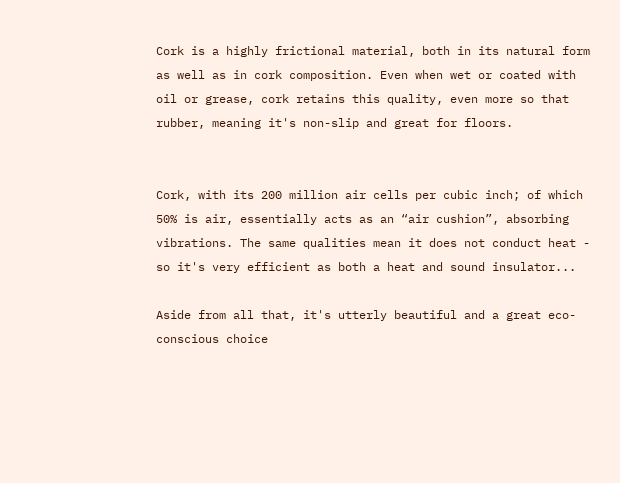Cork is a highly frictional material, both in its natural form as well as in cork composition. Even when wet or coated with oil or grease, cork retains this quality, even more so that rubber, meaning it's non-slip and great for floors.


Cork, with its 200 million air cells per cubic inch; of which 50% is air, essentially acts as an “air cushion”, absorbing vibrations. The same qualities mean it does not conduct heat - so it's very efficient as both a heat and sound insulator...

Aside from all that, it's utterly beautiful and a great eco-conscious choice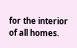for the interior of all homes.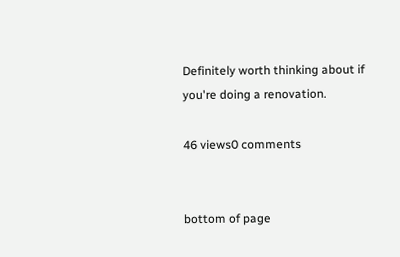Definitely worth thinking about if you're doing a renovation.

46 views0 comments


bottom of page